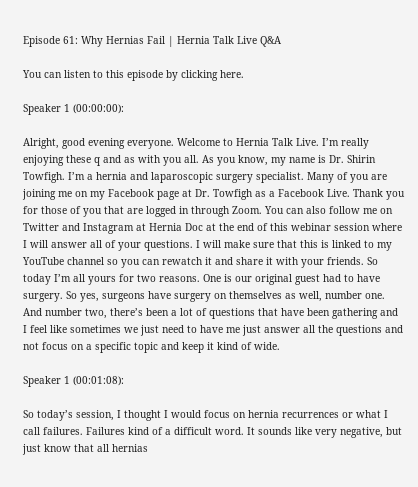Episode 61: Why Hernias Fail | Hernia Talk Live Q&A

You can listen to this episode by clicking here.

Speaker 1 (00:00:00):

Alright, good evening everyone. Welcome to Hernia Talk Live. I’m really enjoying these q and as with you all. As you know, my name is Dr. Shirin Towfigh. I’m a hernia and laparoscopic surgery specialist. Many of you are joining me on my Facebook page at Dr. Towfigh as a Facebook Live. Thank you for those of you that are logged in through Zoom. You can also follow me on Twitter and Instagram at Hernia Doc at the end of this webinar session where I will answer all of your questions. I will make sure that this is linked to my YouTube channel so you can rewatch it and share it with your friends. So today I’m all yours for two reasons. One is our original guest had to have surgery. So yes, surgeons have surgery on themselves as well, number one. And number two, there’s been a lot of questions that have been gathering and I feel like sometimes we just need to have me just answer all the questions and not focus on a specific topic and keep it kind of wide.

Speaker 1 (00:01:08):

So today’s session, I thought I would focus on hernia recurrences or what I call failures. Failures kind of a difficult word. It sounds like very negative, but just know that all hernias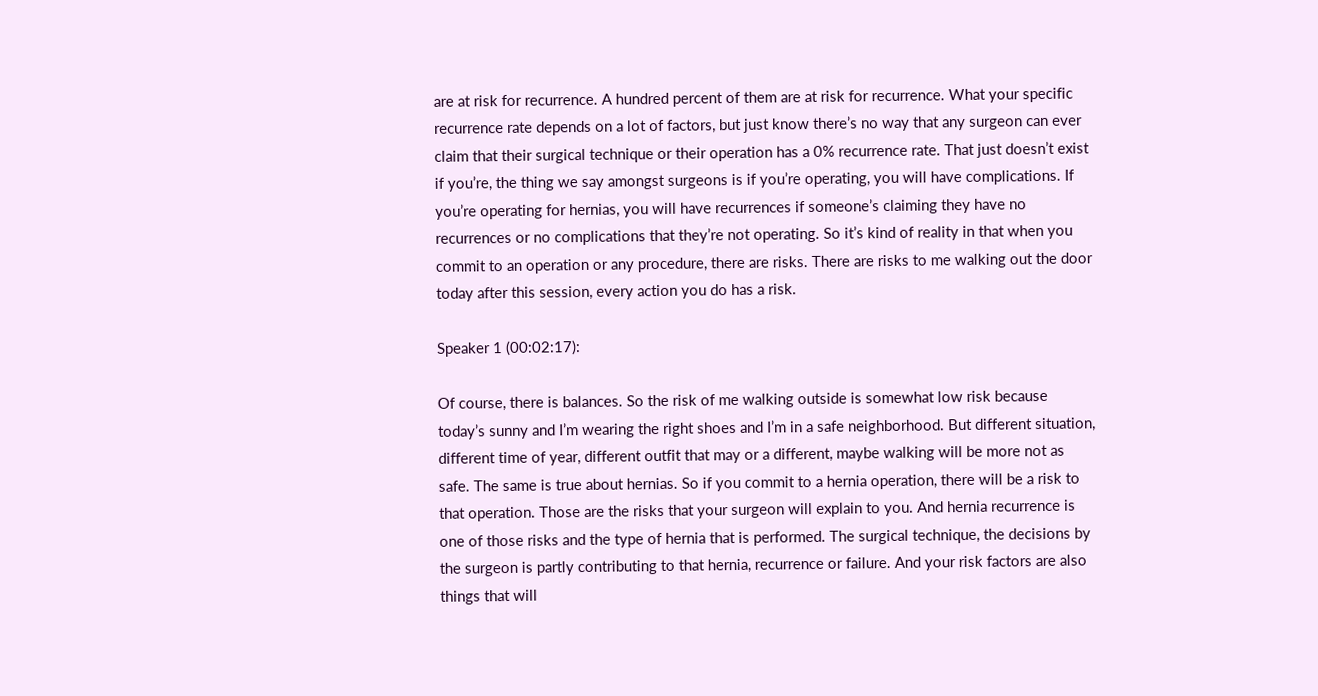are at risk for recurrence. A hundred percent of them are at risk for recurrence. What your specific recurrence rate depends on a lot of factors, but just know there’s no way that any surgeon can ever claim that their surgical technique or their operation has a 0% recurrence rate. That just doesn’t exist if you’re, the thing we say amongst surgeons is if you’re operating, you will have complications. If you’re operating for hernias, you will have recurrences if someone’s claiming they have no recurrences or no complications that they’re not operating. So it’s kind of reality in that when you commit to an operation or any procedure, there are risks. There are risks to me walking out the door today after this session, every action you do has a risk.

Speaker 1 (00:02:17):

Of course, there is balances. So the risk of me walking outside is somewhat low risk because today’s sunny and I’m wearing the right shoes and I’m in a safe neighborhood. But different situation, different time of year, different outfit that may or a different, maybe walking will be more not as safe. The same is true about hernias. So if you commit to a hernia operation, there will be a risk to that operation. Those are the risks that your surgeon will explain to you. And hernia recurrence is one of those risks and the type of hernia that is performed. The surgical technique, the decisions by the surgeon is partly contributing to that hernia, recurrence or failure. And your risk factors are also things that will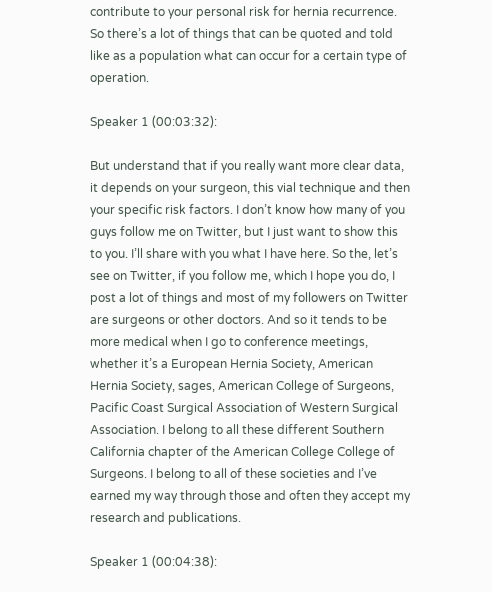contribute to your personal risk for hernia recurrence. So there’s a lot of things that can be quoted and told like as a population what can occur for a certain type of operation.

Speaker 1 (00:03:32):

But understand that if you really want more clear data, it depends on your surgeon, this vial technique and then your specific risk factors. I don’t know how many of you guys follow me on Twitter, but I just want to show this to you. I’ll share with you what I have here. So the, let’s see on Twitter, if you follow me, which I hope you do, I post a lot of things and most of my followers on Twitter are surgeons or other doctors. And so it tends to be more medical when I go to conference meetings, whether it’s a European Hernia Society, American Hernia Society, sages, American College of Surgeons, Pacific Coast Surgical Association of Western Surgical Association. I belong to all these different Southern California chapter of the American College College of Surgeons. I belong to all of these societies and I’ve earned my way through those and often they accept my research and publications.

Speaker 1 (00:04:38):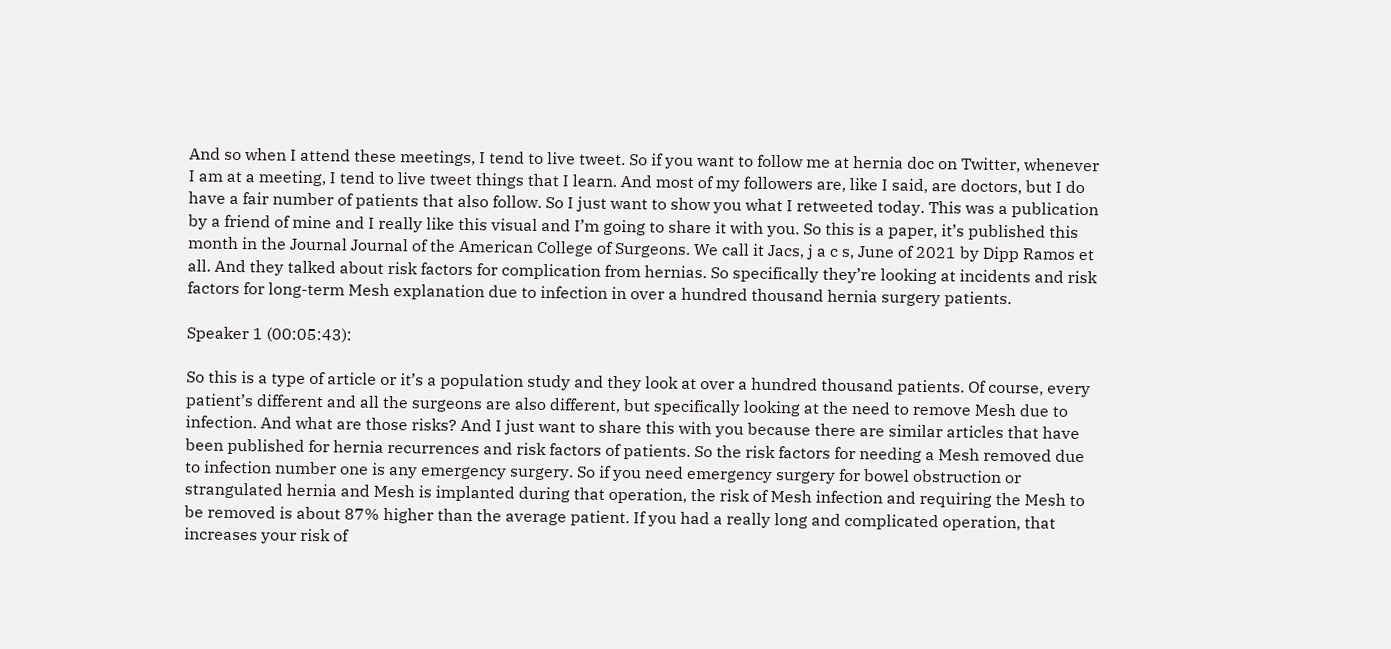And so when I attend these meetings, I tend to live tweet. So if you want to follow me at hernia doc on Twitter, whenever I am at a meeting, I tend to live tweet things that I learn. And most of my followers are, like I said, are doctors, but I do have a fair number of patients that also follow. So I just want to show you what I retweeted today. This was a publication by a friend of mine and I really like this visual and I’m going to share it with you. So this is a paper, it’s published this month in the Journal Journal of the American College of Surgeons. We call it Jacs, j a c s, June of 2021 by Dipp Ramos et all. And they talked about risk factors for complication from hernias. So specifically they’re looking at incidents and risk factors for long-term Mesh explanation due to infection in over a hundred thousand hernia surgery patients.

Speaker 1 (00:05:43):

So this is a type of article or it’s a population study and they look at over a hundred thousand patients. Of course, every patient’s different and all the surgeons are also different, but specifically looking at the need to remove Mesh due to infection. And what are those risks? And I just want to share this with you because there are similar articles that have been published for hernia recurrences and risk factors of patients. So the risk factors for needing a Mesh removed due to infection number one is any emergency surgery. So if you need emergency surgery for bowel obstruction or strangulated hernia and Mesh is implanted during that operation, the risk of Mesh infection and requiring the Mesh to be removed is about 87% higher than the average patient. If you had a really long and complicated operation, that increases your risk of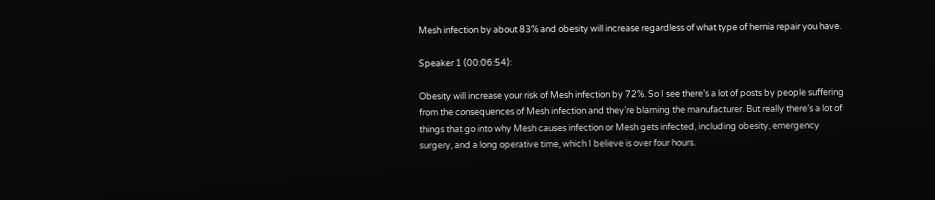Mesh infection by about 83% and obesity will increase regardless of what type of hernia repair you have.

Speaker 1 (00:06:54):

Obesity will increase your risk of Mesh infection by 72%. So I see there’s a lot of posts by people suffering from the consequences of Mesh infection and they’re blaming the manufacturer. But really there’s a lot of things that go into why Mesh causes infection or Mesh gets infected, including obesity, emergency surgery, and a long operative time, which I believe is over four hours.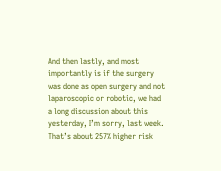And then lastly, and most importantly is if the surgery was done as open surgery and not laparoscopic or robotic, we had a long discussion about this yesterday, I’m sorry, last week. That’s about 257% higher risk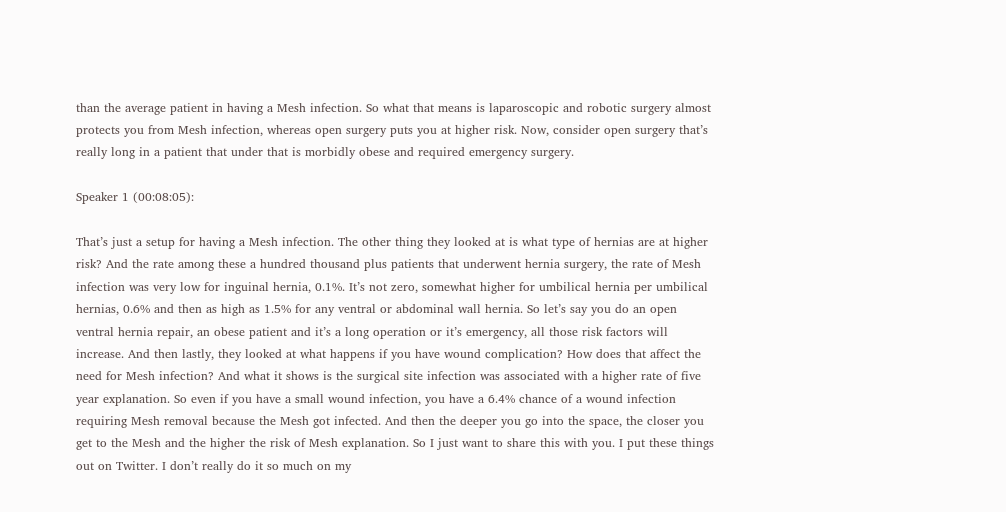than the average patient in having a Mesh infection. So what that means is laparoscopic and robotic surgery almost protects you from Mesh infection, whereas open surgery puts you at higher risk. Now, consider open surgery that’s really long in a patient that under that is morbidly obese and required emergency surgery.

Speaker 1 (00:08:05):

That’s just a setup for having a Mesh infection. The other thing they looked at is what type of hernias are at higher risk? And the rate among these a hundred thousand plus patients that underwent hernia surgery, the rate of Mesh infection was very low for inguinal hernia, 0.1%. It’s not zero, somewhat higher for umbilical hernia per umbilical hernias, 0.6% and then as high as 1.5% for any ventral or abdominal wall hernia. So let’s say you do an open ventral hernia repair, an obese patient and it’s a long operation or it’s emergency, all those risk factors will increase. And then lastly, they looked at what happens if you have wound complication? How does that affect the need for Mesh infection? And what it shows is the surgical site infection was associated with a higher rate of five year explanation. So even if you have a small wound infection, you have a 6.4% chance of a wound infection requiring Mesh removal because the Mesh got infected. And then the deeper you go into the space, the closer you get to the Mesh and the higher the risk of Mesh explanation. So I just want to share this with you. I put these things out on Twitter. I don’t really do it so much on my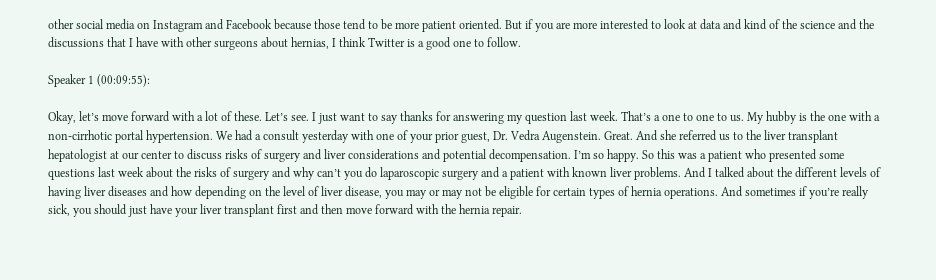other social media on Instagram and Facebook because those tend to be more patient oriented. But if you are more interested to look at data and kind of the science and the discussions that I have with other surgeons about hernias, I think Twitter is a good one to follow.

Speaker 1 (00:09:55):

Okay, let’s move forward with a lot of these. Let’s see. I just want to say thanks for answering my question last week. That’s a one to one to us. My hubby is the one with a non-cirrhotic portal hypertension. We had a consult yesterday with one of your prior guest, Dr. Vedra Augenstein. Great. And she referred us to the liver transplant hepatologist at our center to discuss risks of surgery and liver considerations and potential decompensation. I’m so happy. So this was a patient who presented some questions last week about the risks of surgery and why can’t you do laparoscopic surgery and a patient with known liver problems. And I talked about the different levels of having liver diseases and how depending on the level of liver disease, you may or may not be eligible for certain types of hernia operations. And sometimes if you’re really sick, you should just have your liver transplant first and then move forward with the hernia repair.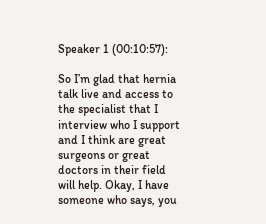Speaker 1 (00:10:57):

So I’m glad that hernia talk live and access to the specialist that I interview who I support and I think are great surgeons or great doctors in their field will help. Okay, I have someone who says, you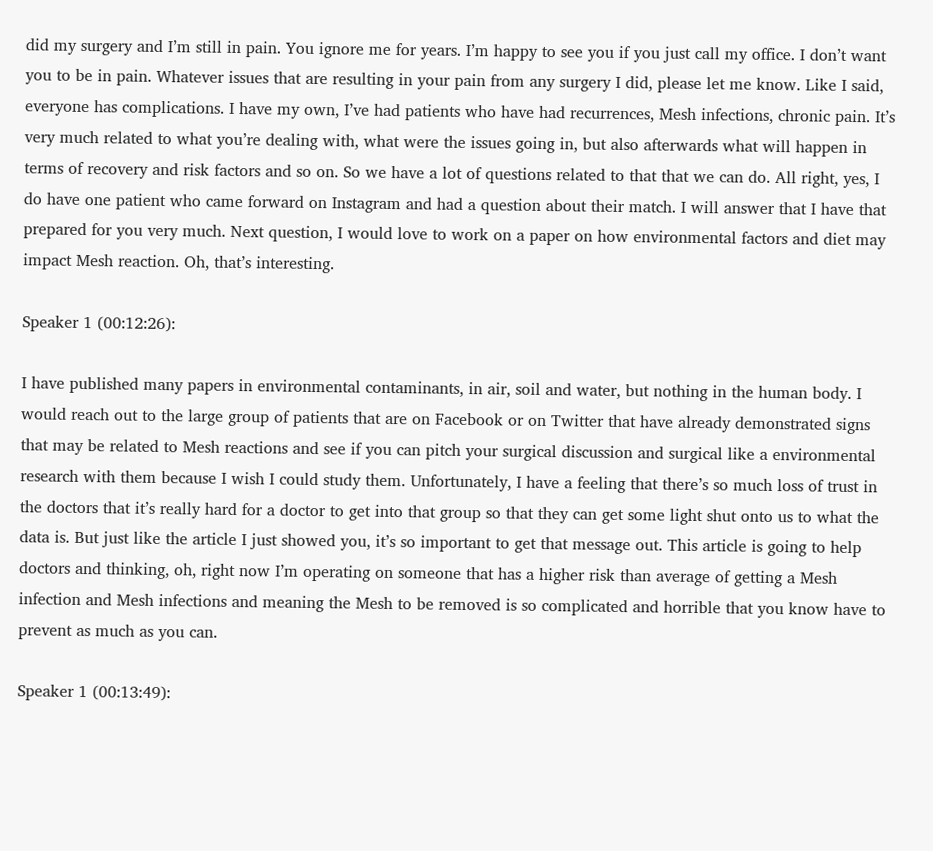did my surgery and I’m still in pain. You ignore me for years. I’m happy to see you if you just call my office. I don’t want you to be in pain. Whatever issues that are resulting in your pain from any surgery I did, please let me know. Like I said, everyone has complications. I have my own, I’ve had patients who have had recurrences, Mesh infections, chronic pain. It’s very much related to what you’re dealing with, what were the issues going in, but also afterwards what will happen in terms of recovery and risk factors and so on. So we have a lot of questions related to that that we can do. All right, yes, I do have one patient who came forward on Instagram and had a question about their match. I will answer that I have that prepared for you very much. Next question, I would love to work on a paper on how environmental factors and diet may impact Mesh reaction. Oh, that’s interesting.

Speaker 1 (00:12:26):

I have published many papers in environmental contaminants, in air, soil and water, but nothing in the human body. I would reach out to the large group of patients that are on Facebook or on Twitter that have already demonstrated signs that may be related to Mesh reactions and see if you can pitch your surgical discussion and surgical like a environmental research with them because I wish I could study them. Unfortunately, I have a feeling that there’s so much loss of trust in the doctors that it’s really hard for a doctor to get into that group so that they can get some light shut onto us to what the data is. But just like the article I just showed you, it’s so important to get that message out. This article is going to help doctors and thinking, oh, right now I’m operating on someone that has a higher risk than average of getting a Mesh infection and Mesh infections and meaning the Mesh to be removed is so complicated and horrible that you know have to prevent as much as you can.

Speaker 1 (00:13:49):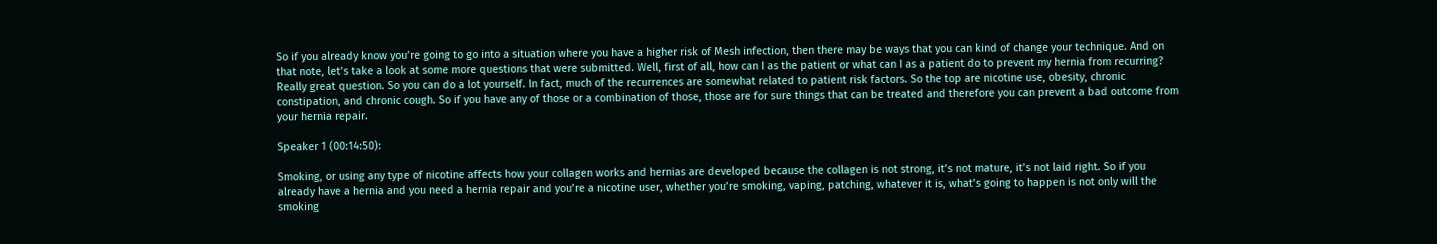So if you already know you’re going to go into a situation where you have a higher risk of Mesh infection, then there may be ways that you can kind of change your technique. And on that note, let’s take a look at some more questions that were submitted. Well, first of all, how can I as the patient or what can I as a patient do to prevent my hernia from recurring? Really great question. So you can do a lot yourself. In fact, much of the recurrences are somewhat related to patient risk factors. So the top are nicotine use, obesity, chronic constipation, and chronic cough. So if you have any of those or a combination of those, those are for sure things that can be treated and therefore you can prevent a bad outcome from your hernia repair.

Speaker 1 (00:14:50):

Smoking, or using any type of nicotine affects how your collagen works and hernias are developed because the collagen is not strong, it’s not mature, it’s not laid right. So if you already have a hernia and you need a hernia repair and you’re a nicotine user, whether you’re smoking, vaping, patching, whatever it is, what’s going to happen is not only will the smoking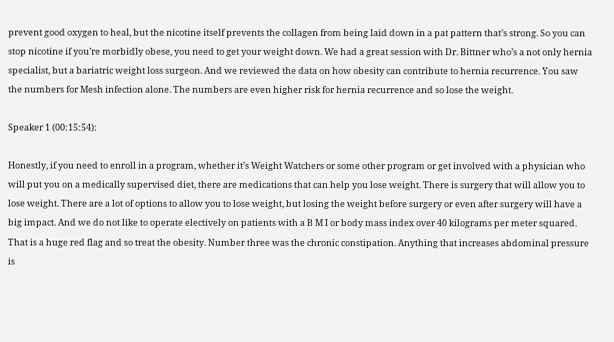prevent good oxygen to heal, but the nicotine itself prevents the collagen from being laid down in a pat pattern that’s strong. So you can stop nicotine if you’re morbidly obese, you need to get your weight down. We had a great session with Dr. Bittner who’s a not only hernia specialist, but a bariatric weight loss surgeon. And we reviewed the data on how obesity can contribute to hernia recurrence. You saw the numbers for Mesh infection alone. The numbers are even higher risk for hernia recurrence and so lose the weight.

Speaker 1 (00:15:54):

Honestly, if you need to enroll in a program, whether it’s Weight Watchers or some other program or get involved with a physician who will put you on a medically supervised diet, there are medications that can help you lose weight. There is surgery that will allow you to lose weight. There are a lot of options to allow you to lose weight, but losing the weight before surgery or even after surgery will have a big impact. And we do not like to operate electively on patients with a B M I or body mass index over 40 kilograms per meter squared. That is a huge red flag and so treat the obesity. Number three was the chronic constipation. Anything that increases abdominal pressure is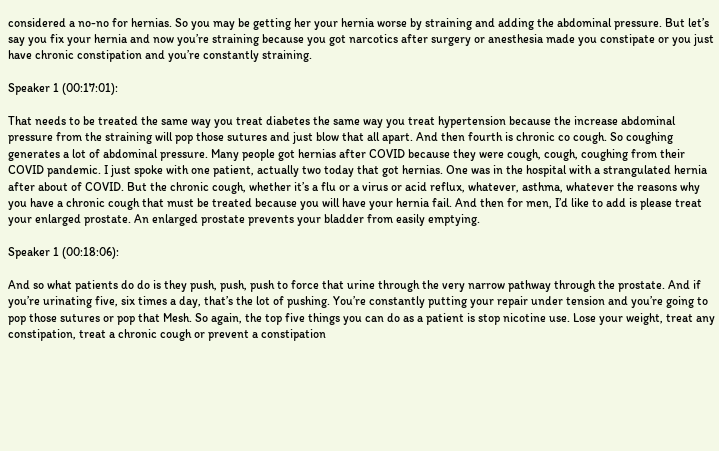considered a no-no for hernias. So you may be getting her your hernia worse by straining and adding the abdominal pressure. But let’s say you fix your hernia and now you’re straining because you got narcotics after surgery or anesthesia made you constipate or you just have chronic constipation and you’re constantly straining.

Speaker 1 (00:17:01):

That needs to be treated the same way you treat diabetes the same way you treat hypertension because the increase abdominal pressure from the straining will pop those sutures and just blow that all apart. And then fourth is chronic co cough. So coughing generates a lot of abdominal pressure. Many people got hernias after COVID because they were cough, cough, coughing from their COVID pandemic. I just spoke with one patient, actually two today that got hernias. One was in the hospital with a strangulated hernia after about of COVID. But the chronic cough, whether it’s a flu or a virus or acid reflux, whatever, asthma, whatever the reasons why you have a chronic cough that must be treated because you will have your hernia fail. And then for men, I’d like to add is please treat your enlarged prostate. An enlarged prostate prevents your bladder from easily emptying.

Speaker 1 (00:18:06):

And so what patients do do is they push, push, push to force that urine through the very narrow pathway through the prostate. And if you’re urinating five, six times a day, that’s the lot of pushing. You’re constantly putting your repair under tension and you’re going to pop those sutures or pop that Mesh. So again, the top five things you can do as a patient is stop nicotine use. Lose your weight, treat any constipation, treat a chronic cough or prevent a constipation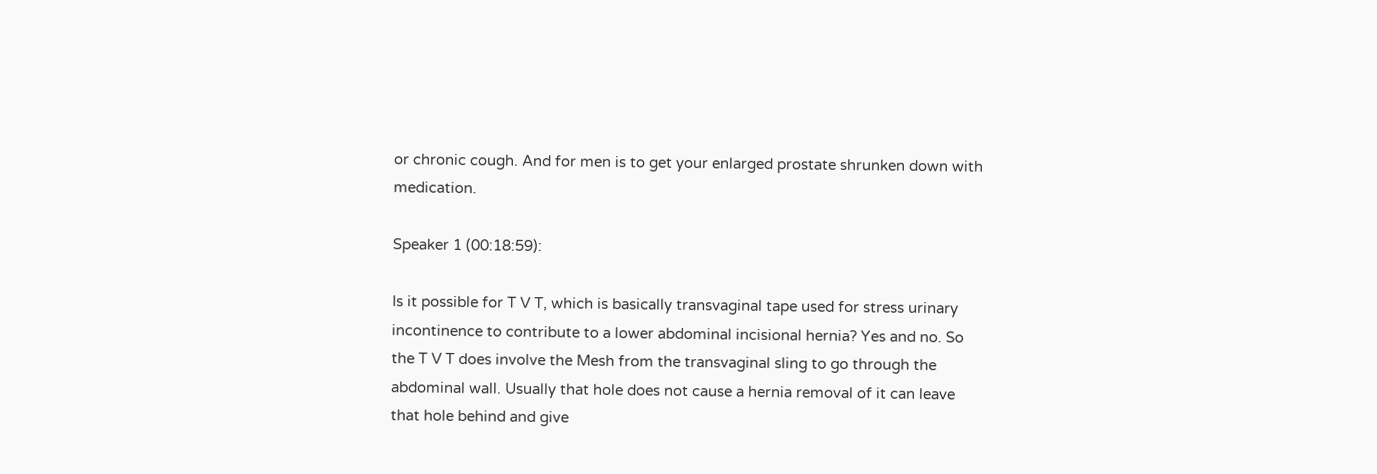or chronic cough. And for men is to get your enlarged prostate shrunken down with medication.

Speaker 1 (00:18:59):

Is it possible for T V T, which is basically transvaginal tape used for stress urinary incontinence to contribute to a lower abdominal incisional hernia? Yes and no. So the T V T does involve the Mesh from the transvaginal sling to go through the abdominal wall. Usually that hole does not cause a hernia removal of it can leave that hole behind and give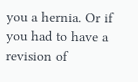you a hernia. Or if you had to have a revision of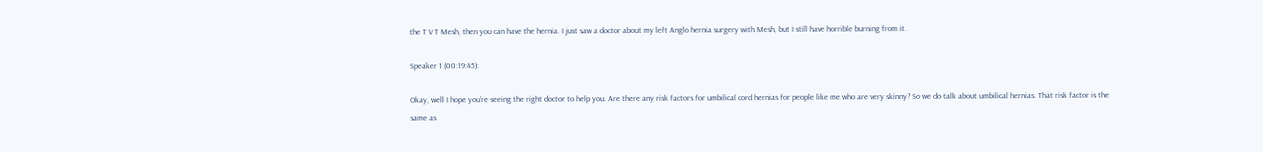the T V T Mesh, then you can have the hernia. I just saw a doctor about my left Anglo hernia surgery with Mesh, but I still have horrible burning from it.

Speaker 1 (00:19:45):

Okay, well I hope you’re seeing the right doctor to help you. Are there any risk factors for umbilical cord hernias for people like me who are very skinny? So we do talk about umbilical hernias. That risk factor is the same as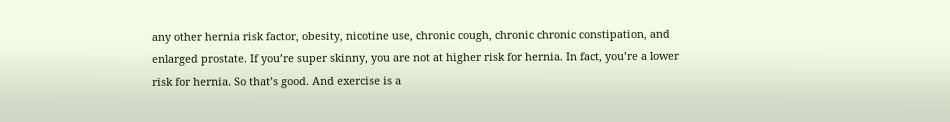any other hernia risk factor, obesity, nicotine use, chronic cough, chronic chronic constipation, and enlarged prostate. If you’re super skinny, you are not at higher risk for hernia. In fact, you’re a lower risk for hernia. So that’s good. And exercise is a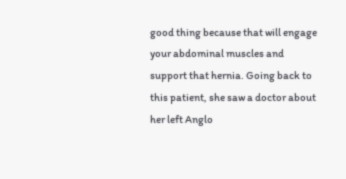good thing because that will engage your abdominal muscles and support that hernia. Going back to this patient, she saw a doctor about her left Anglo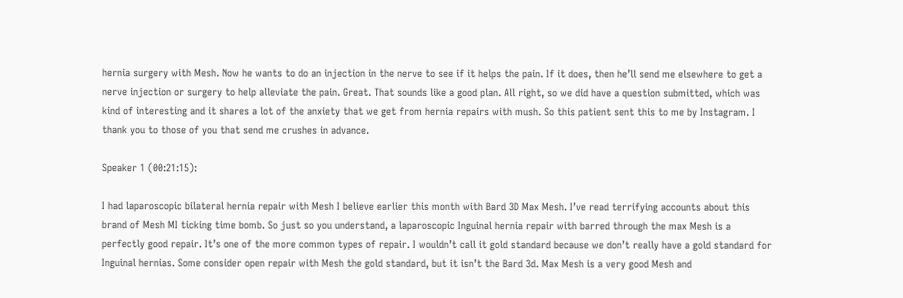hernia surgery with Mesh. Now he wants to do an injection in the nerve to see if it helps the pain. If it does, then he’ll send me elsewhere to get a nerve injection or surgery to help alleviate the pain. Great. That sounds like a good plan. All right, so we did have a question submitted, which was kind of interesting and it shares a lot of the anxiety that we get from hernia repairs with mush. So this patient sent this to me by Instagram. I thank you to those of you that send me crushes in advance.

Speaker 1 (00:21:15):

I had laparoscopic bilateral hernia repair with Mesh I believe earlier this month with Bard 3D Max Mesh. I’ve read terrifying accounts about this brand of Mesh MI ticking time bomb. So just so you understand, a laparoscopic Inguinal hernia repair with barred through the max Mesh is a perfectly good repair. It’s one of the more common types of repair. I wouldn’t call it gold standard because we don’t really have a gold standard for Inguinal hernias. Some consider open repair with Mesh the gold standard, but it isn’t the Bard 3d. Max Mesh is a very good Mesh and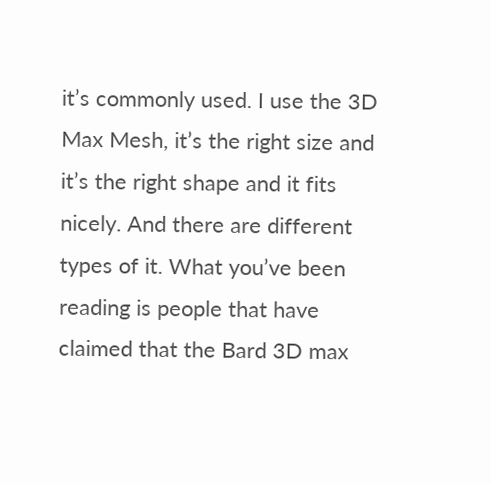it’s commonly used. I use the 3D Max Mesh, it’s the right size and it’s the right shape and it fits nicely. And there are different types of it. What you’ve been reading is people that have claimed that the Bard 3D max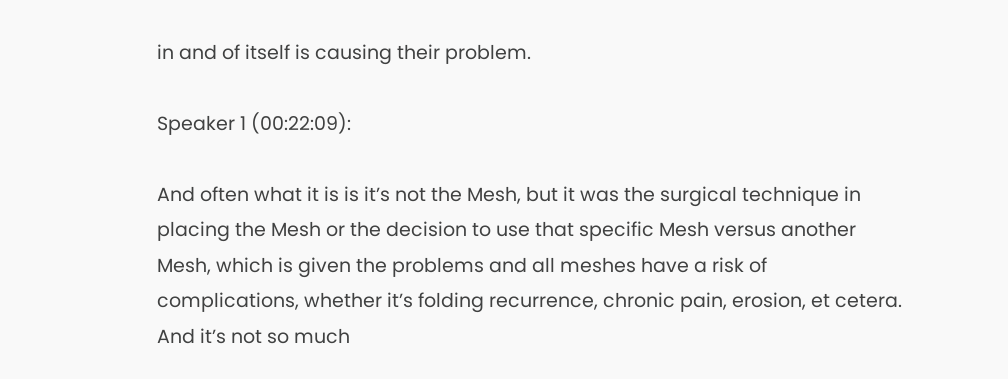in and of itself is causing their problem.

Speaker 1 (00:22:09):

And often what it is is it’s not the Mesh, but it was the surgical technique in placing the Mesh or the decision to use that specific Mesh versus another Mesh, which is given the problems and all meshes have a risk of complications, whether it’s folding recurrence, chronic pain, erosion, et cetera. And it’s not so much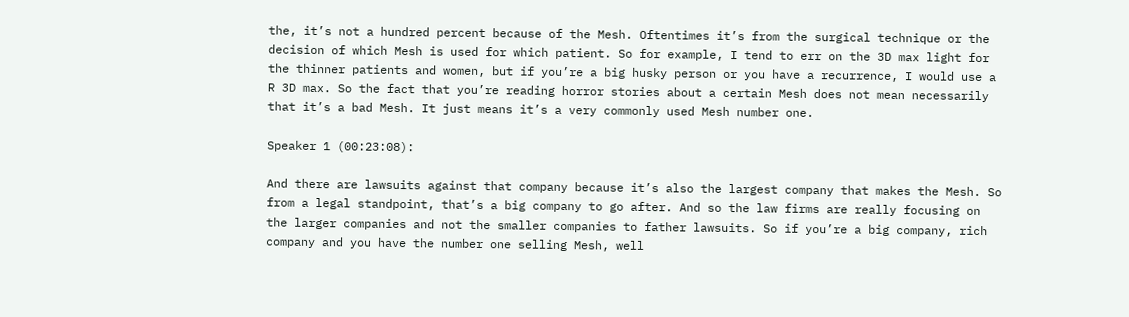the, it’s not a hundred percent because of the Mesh. Oftentimes it’s from the surgical technique or the decision of which Mesh is used for which patient. So for example, I tend to err on the 3D max light for the thinner patients and women, but if you’re a big husky person or you have a recurrence, I would use a R 3D max. So the fact that you’re reading horror stories about a certain Mesh does not mean necessarily that it’s a bad Mesh. It just means it’s a very commonly used Mesh number one.

Speaker 1 (00:23:08):

And there are lawsuits against that company because it’s also the largest company that makes the Mesh. So from a legal standpoint, that’s a big company to go after. And so the law firms are really focusing on the larger companies and not the smaller companies to father lawsuits. So if you’re a big company, rich company and you have the number one selling Mesh, well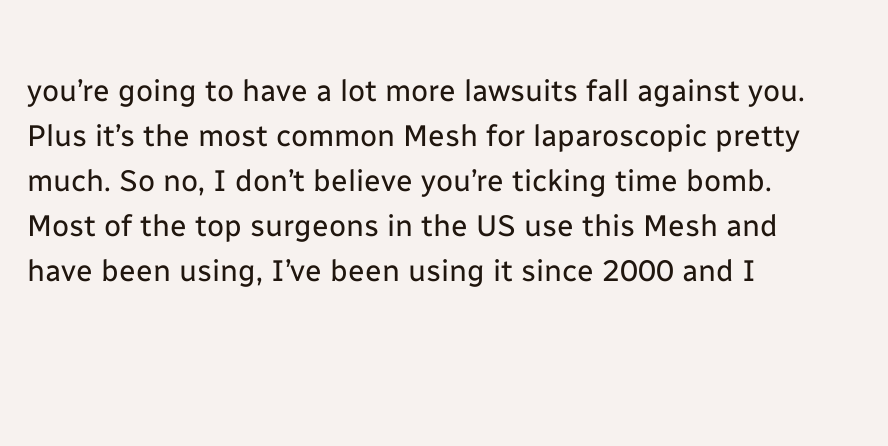you’re going to have a lot more lawsuits fall against you. Plus it’s the most common Mesh for laparoscopic pretty much. So no, I don’t believe you’re ticking time bomb. Most of the top surgeons in the US use this Mesh and have been using, I’ve been using it since 2000 and I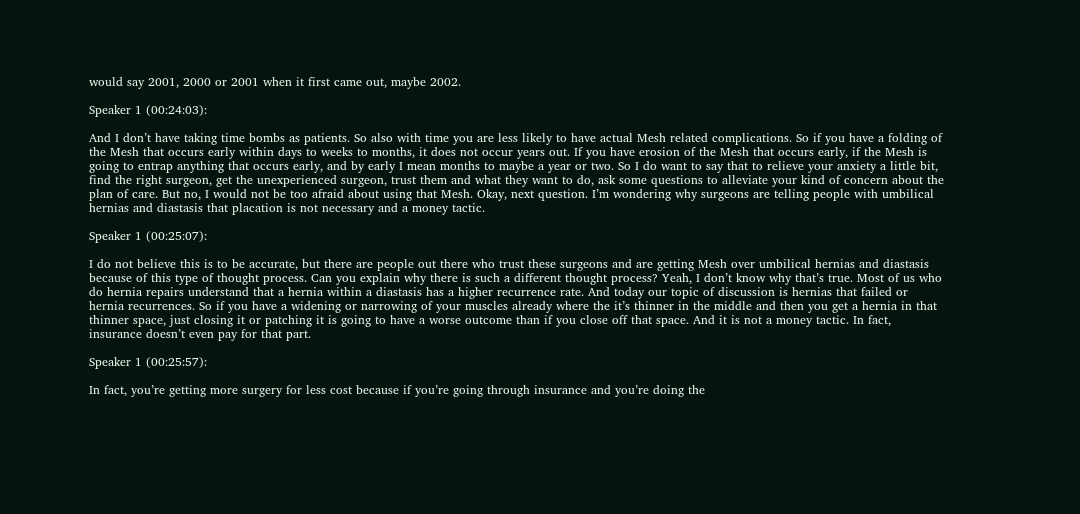would say 2001, 2000 or 2001 when it first came out, maybe 2002.

Speaker 1 (00:24:03):

And I don’t have taking time bombs as patients. So also with time you are less likely to have actual Mesh related complications. So if you have a folding of the Mesh that occurs early within days to weeks to months, it does not occur years out. If you have erosion of the Mesh that occurs early, if the Mesh is going to entrap anything that occurs early, and by early I mean months to maybe a year or two. So I do want to say that to relieve your anxiety a little bit, find the right surgeon, get the unexperienced surgeon, trust them and what they want to do, ask some questions to alleviate your kind of concern about the plan of care. But no, I would not be too afraid about using that Mesh. Okay, next question. I’m wondering why surgeons are telling people with umbilical hernias and diastasis that placation is not necessary and a money tactic.

Speaker 1 (00:25:07):

I do not believe this is to be accurate, but there are people out there who trust these surgeons and are getting Mesh over umbilical hernias and diastasis because of this type of thought process. Can you explain why there is such a different thought process? Yeah, I don’t know why that’s true. Most of us who do hernia repairs understand that a hernia within a diastasis has a higher recurrence rate. And today our topic of discussion is hernias that failed or hernia recurrences. So if you have a widening or narrowing of your muscles already where the it’s thinner in the middle and then you get a hernia in that thinner space, just closing it or patching it is going to have a worse outcome than if you close off that space. And it is not a money tactic. In fact, insurance doesn’t even pay for that part.

Speaker 1 (00:25:57):

In fact, you’re getting more surgery for less cost because if you’re going through insurance and you’re doing the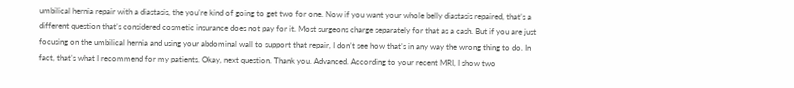umbilical hernia repair with a diastasis, the you’re kind of going to get two for one. Now if you want your whole belly diastasis repaired, that’s a different question that’s considered cosmetic insurance does not pay for it. Most surgeons charge separately for that as a cash. But if you are just focusing on the umbilical hernia and using your abdominal wall to support that repair, I don’t see how that’s in any way the wrong thing to do. In fact, that’s what I recommend for my patients. Okay, next question. Thank you. Advanced. According to your recent MRI, I show two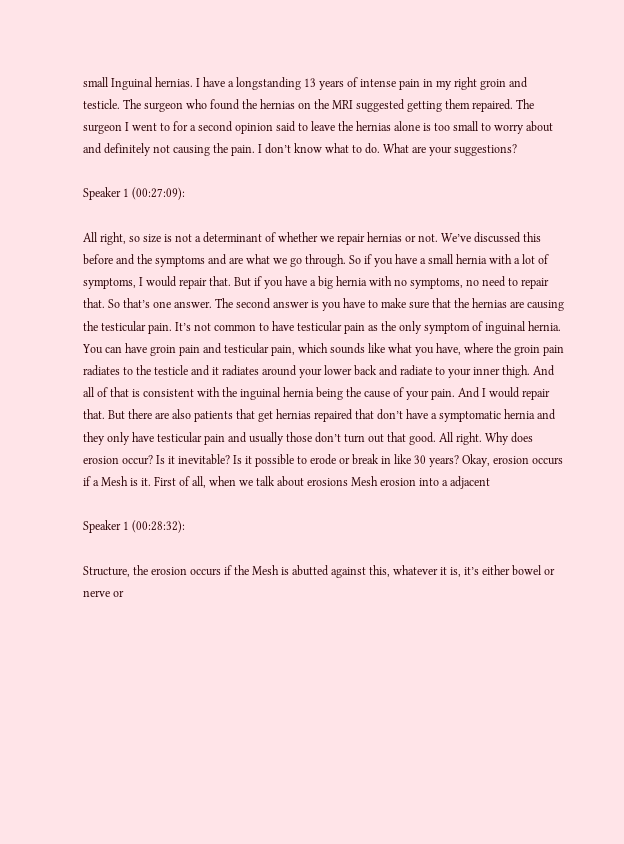small Inguinal hernias. I have a longstanding 13 years of intense pain in my right groin and testicle. The surgeon who found the hernias on the MRI suggested getting them repaired. The surgeon I went to for a second opinion said to leave the hernias alone is too small to worry about and definitely not causing the pain. I don’t know what to do. What are your suggestions?

Speaker 1 (00:27:09):

All right, so size is not a determinant of whether we repair hernias or not. We’ve discussed this before and the symptoms and are what we go through. So if you have a small hernia with a lot of symptoms, I would repair that. But if you have a big hernia with no symptoms, no need to repair that. So that’s one answer. The second answer is you have to make sure that the hernias are causing the testicular pain. It’s not common to have testicular pain as the only symptom of inguinal hernia. You can have groin pain and testicular pain, which sounds like what you have, where the groin pain radiates to the testicle and it radiates around your lower back and radiate to your inner thigh. And all of that is consistent with the inguinal hernia being the cause of your pain. And I would repair that. But there are also patients that get hernias repaired that don’t have a symptomatic hernia and they only have testicular pain and usually those don’t turn out that good. All right. Why does erosion occur? Is it inevitable? Is it possible to erode or break in like 30 years? Okay, erosion occurs if a Mesh is it. First of all, when we talk about erosions Mesh erosion into a adjacent

Speaker 1 (00:28:32):

Structure, the erosion occurs if the Mesh is abutted against this, whatever it is, it’s either bowel or nerve or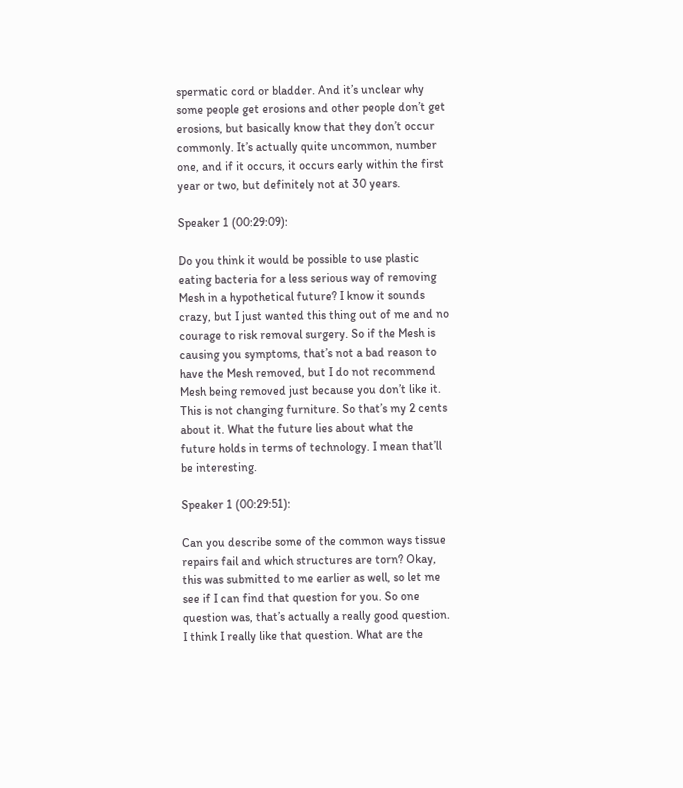spermatic cord or bladder. And it’s unclear why some people get erosions and other people don’t get erosions, but basically know that they don’t occur commonly. It’s actually quite uncommon, number one, and if it occurs, it occurs early within the first year or two, but definitely not at 30 years.

Speaker 1 (00:29:09):

Do you think it would be possible to use plastic eating bacteria for a less serious way of removing Mesh in a hypothetical future? I know it sounds crazy, but I just wanted this thing out of me and no courage to risk removal surgery. So if the Mesh is causing you symptoms, that’s not a bad reason to have the Mesh removed, but I do not recommend Mesh being removed just because you don’t like it. This is not changing furniture. So that’s my 2 cents about it. What the future lies about what the future holds in terms of technology. I mean that’ll be interesting.

Speaker 1 (00:29:51):

Can you describe some of the common ways tissue repairs fail and which structures are torn? Okay, this was submitted to me earlier as well, so let me see if I can find that question for you. So one question was, that’s actually a really good question. I think I really like that question. What are the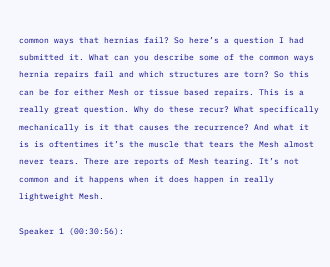common ways that hernias fail? So here’s a question I had submitted it. What can you describe some of the common ways hernia repairs fail and which structures are torn? So this can be for either Mesh or tissue based repairs. This is a really great question. Why do these recur? What specifically mechanically is it that causes the recurrence? And what it is is oftentimes it’s the muscle that tears the Mesh almost never tears. There are reports of Mesh tearing. It’s not common and it happens when it does happen in really lightweight Mesh.

Speaker 1 (00:30:56):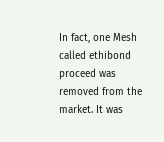In fact, one Mesh called ethibond proceed was removed from the market. It was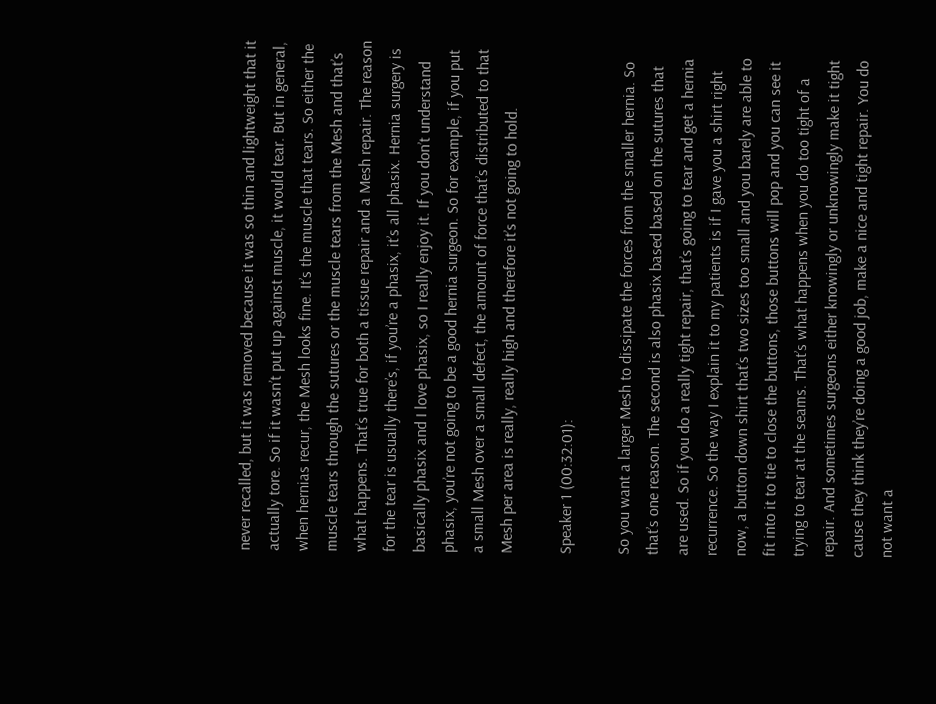never recalled, but it was removed because it was so thin and lightweight that it actually tore. So if it wasn’t put up against muscle, it would tear. But in general, when hernias recur, the Mesh looks fine. It’s the muscle that tears. So either the muscle tears through the sutures or the muscle tears from the Mesh and that’s what happens. That’s true for both a tissue repair and a Mesh repair. The reason for the tear is usually there’s, if you’re a phasix, it’s all phasix. Hernia surgery is basically phasix and I love phasix, so I really enjoy it. If you don’t understand phasix, you’re not going to be a good hernia surgeon. So for example, if you put a small Mesh over a small defect, the amount of force that’s distributed to that Mesh per area is really, really high and therefore it’s not going to hold.

Speaker 1 (00:32:01):

So you want a larger Mesh to dissipate the forces from the smaller hernia. So that’s one reason. The second is also phasix based based on the sutures that are used. So if you do a really tight repair, that’s going to tear and get a hernia recurrence. So the way I explain it to my patients is if I gave you a shirt right now, a button down shirt that’s two sizes too small and you barely are able to fit into it to tie to close the buttons, those buttons will pop and you can see it trying to tear at the seams. That’s what happens when you do too tight of a repair. And sometimes surgeons either knowingly or unknowingly make it tight cause they think they’re doing a good job, make a nice and tight repair. You do not want a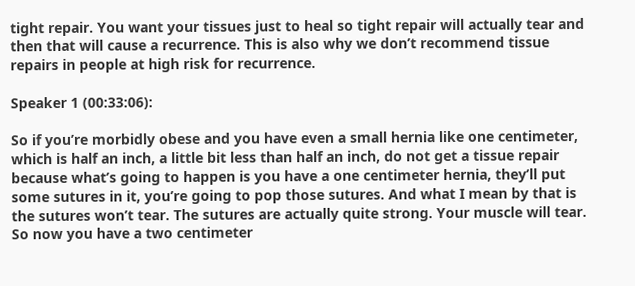tight repair. You want your tissues just to heal so tight repair will actually tear and then that will cause a recurrence. This is also why we don’t recommend tissue repairs in people at high risk for recurrence.

Speaker 1 (00:33:06):

So if you’re morbidly obese and you have even a small hernia like one centimeter, which is half an inch, a little bit less than half an inch, do not get a tissue repair because what’s going to happen is you have a one centimeter hernia, they’ll put some sutures in it, you’re going to pop those sutures. And what I mean by that is the sutures won’t tear. The sutures are actually quite strong. Your muscle will tear. So now you have a two centimeter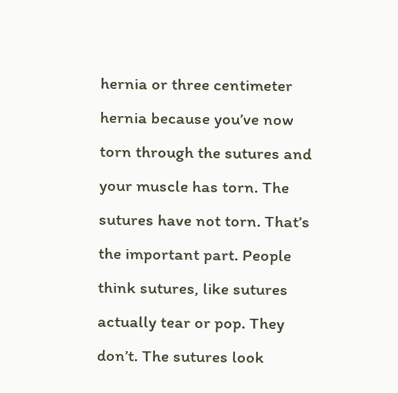hernia or three centimeter hernia because you’ve now torn through the sutures and your muscle has torn. The sutures have not torn. That’s the important part. People think sutures, like sutures actually tear or pop. They don’t. The sutures look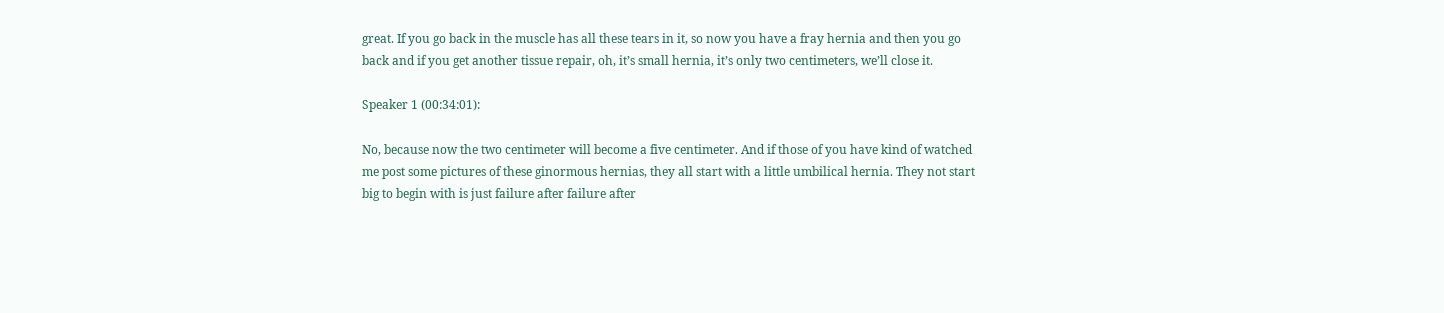great. If you go back in the muscle has all these tears in it, so now you have a fray hernia and then you go back and if you get another tissue repair, oh, it’s small hernia, it’s only two centimeters, we’ll close it.

Speaker 1 (00:34:01):

No, because now the two centimeter will become a five centimeter. And if those of you have kind of watched me post some pictures of these ginormous hernias, they all start with a little umbilical hernia. They not start big to begin with is just failure after failure after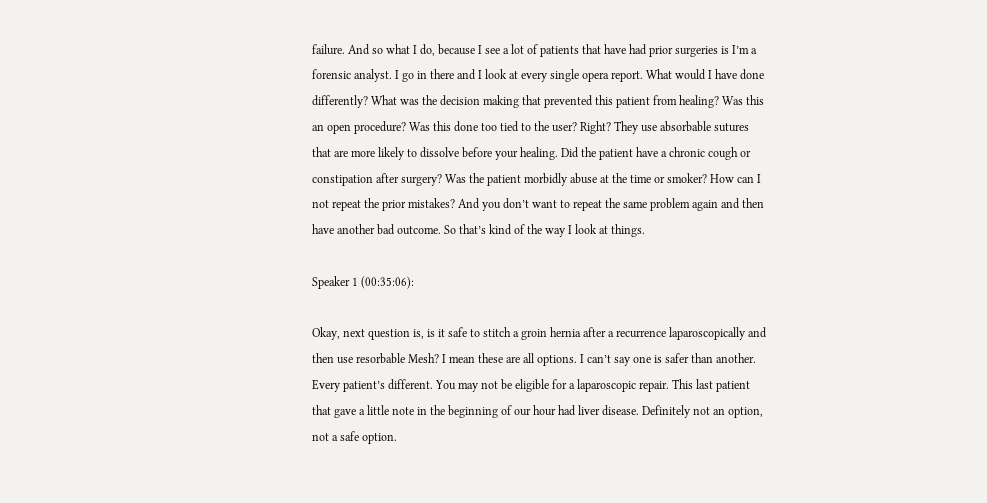failure. And so what I do, because I see a lot of patients that have had prior surgeries is I’m a forensic analyst. I go in there and I look at every single opera report. What would I have done differently? What was the decision making that prevented this patient from healing? Was this an open procedure? Was this done too tied to the user? Right? They use absorbable sutures that are more likely to dissolve before your healing. Did the patient have a chronic cough or constipation after surgery? Was the patient morbidly abuse at the time or smoker? How can I not repeat the prior mistakes? And you don’t want to repeat the same problem again and then have another bad outcome. So that’s kind of the way I look at things.

Speaker 1 (00:35:06):

Okay, next question is, is it safe to stitch a groin hernia after a recurrence laparoscopically and then use resorbable Mesh? I mean these are all options. I can’t say one is safer than another. Every patient’s different. You may not be eligible for a laparoscopic repair. This last patient that gave a little note in the beginning of our hour had liver disease. Definitely not an option, not a safe option.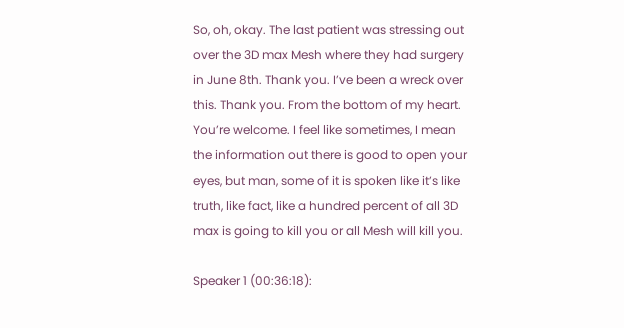So, oh, okay. The last patient was stressing out over the 3D max Mesh where they had surgery in June 8th. Thank you. I’ve been a wreck over this. Thank you. From the bottom of my heart. You’re welcome. I feel like sometimes, I mean the information out there is good to open your eyes, but man, some of it is spoken like it’s like truth, like fact, like a hundred percent of all 3D max is going to kill you or all Mesh will kill you.

Speaker 1 (00:36:18):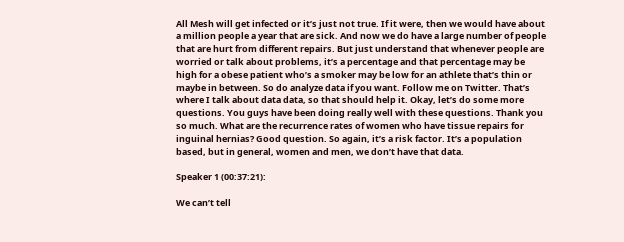All Mesh will get infected or it’s just not true. If it were, then we would have about a million people a year that are sick. And now we do have a large number of people that are hurt from different repairs. But just understand that whenever people are worried or talk about problems, it’s a percentage and that percentage may be high for a obese patient who’s a smoker may be low for an athlete that’s thin or maybe in between. So do analyze data if you want. Follow me on Twitter. That’s where I talk about data data, so that should help it. Okay, let’s do some more questions. You guys have been doing really well with these questions. Thank you so much. What are the recurrence rates of women who have tissue repairs for inguinal hernias? Good question. So again, it’s a risk factor. It’s a population based, but in general, women and men, we don’t have that data.

Speaker 1 (00:37:21):

We can’t tell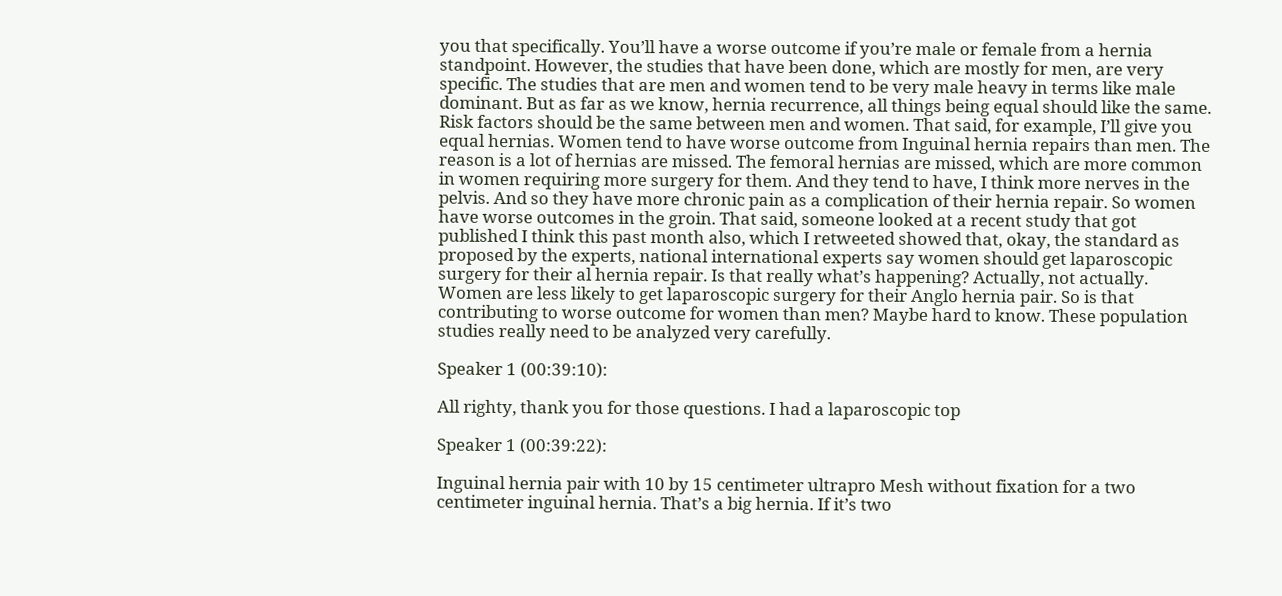you that specifically. You’ll have a worse outcome if you’re male or female from a hernia standpoint. However, the studies that have been done, which are mostly for men, are very specific. The studies that are men and women tend to be very male heavy in terms like male dominant. But as far as we know, hernia recurrence, all things being equal should like the same. Risk factors should be the same between men and women. That said, for example, I’ll give you equal hernias. Women tend to have worse outcome from Inguinal hernia repairs than men. The reason is a lot of hernias are missed. The femoral hernias are missed, which are more common in women requiring more surgery for them. And they tend to have, I think more nerves in the pelvis. And so they have more chronic pain as a complication of their hernia repair. So women have worse outcomes in the groin. That said, someone looked at a recent study that got published I think this past month also, which I retweeted showed that, okay, the standard as proposed by the experts, national international experts say women should get laparoscopic surgery for their al hernia repair. Is that really what’s happening? Actually, not actually. Women are less likely to get laparoscopic surgery for their Anglo hernia pair. So is that contributing to worse outcome for women than men? Maybe hard to know. These population studies really need to be analyzed very carefully.

Speaker 1 (00:39:10):

All righty, thank you for those questions. I had a laparoscopic top

Speaker 1 (00:39:22):

Inguinal hernia pair with 10 by 15 centimeter ultrapro Mesh without fixation for a two centimeter inguinal hernia. That’s a big hernia. If it’s two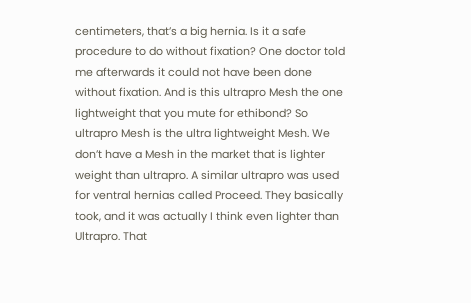centimeters, that’s a big hernia. Is it a safe procedure to do without fixation? One doctor told me afterwards it could not have been done without fixation. And is this ultrapro Mesh the one lightweight that you mute for ethibond? So ultrapro Mesh is the ultra lightweight Mesh. We don’t have a Mesh in the market that is lighter weight than ultrapro. A similar ultrapro was used for ventral hernias called Proceed. They basically took, and it was actually I think even lighter than Ultrapro. That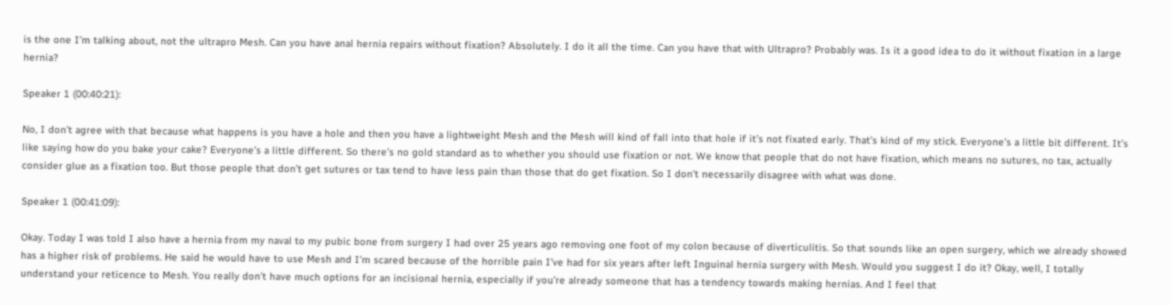is the one I’m talking about, not the ultrapro Mesh. Can you have anal hernia repairs without fixation? Absolutely. I do it all the time. Can you have that with Ultrapro? Probably was. Is it a good idea to do it without fixation in a large hernia?

Speaker 1 (00:40:21):

No, I don’t agree with that because what happens is you have a hole and then you have a lightweight Mesh and the Mesh will kind of fall into that hole if it’s not fixated early. That’s kind of my stick. Everyone’s a little bit different. It’s like saying how do you bake your cake? Everyone’s a little different. So there’s no gold standard as to whether you should use fixation or not. We know that people that do not have fixation, which means no sutures, no tax, actually consider glue as a fixation too. But those people that don’t get sutures or tax tend to have less pain than those that do get fixation. So I don’t necessarily disagree with what was done.

Speaker 1 (00:41:09):

Okay. Today I was told I also have a hernia from my naval to my pubic bone from surgery I had over 25 years ago removing one foot of my colon because of diverticulitis. So that sounds like an open surgery, which we already showed has a higher risk of problems. He said he would have to use Mesh and I’m scared because of the horrible pain I’ve had for six years after left Inguinal hernia surgery with Mesh. Would you suggest I do it? Okay, well, I totally understand your reticence to Mesh. You really don’t have much options for an incisional hernia, especially if you’re already someone that has a tendency towards making hernias. And I feel that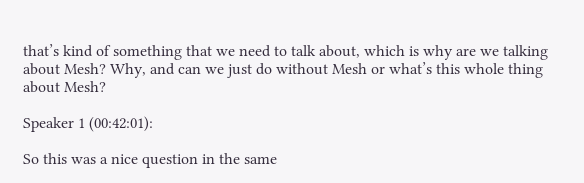that’s kind of something that we need to talk about, which is why are we talking about Mesh? Why, and can we just do without Mesh or what’s this whole thing about Mesh?

Speaker 1 (00:42:01):

So this was a nice question in the same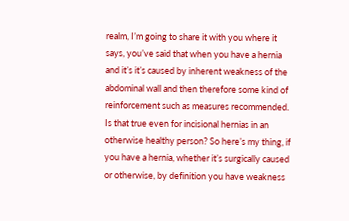realm, I’m going to share it with you where it says, you’ve said that when you have a hernia and it’s it’s caused by inherent weakness of the abdominal wall and then therefore some kind of reinforcement such as measures recommended. Is that true even for incisional hernias in an otherwise healthy person? So here’s my thing, if you have a hernia, whether it’s surgically caused or otherwise, by definition you have weakness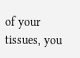of your tissues, you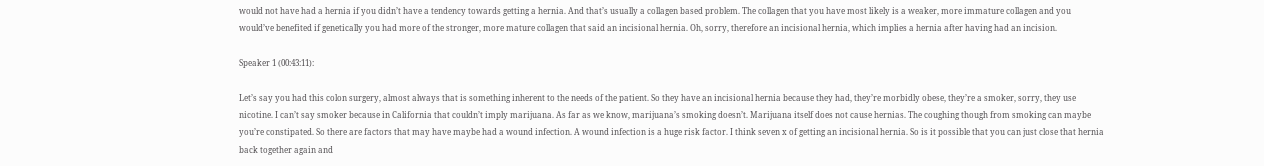would not have had a hernia if you didn’t have a tendency towards getting a hernia. And that’s usually a collagen based problem. The collagen that you have most likely is a weaker, more immature collagen and you would’ve benefited if genetically you had more of the stronger, more mature collagen that said an incisional hernia. Oh, sorry, therefore an incisional hernia, which implies a hernia after having had an incision.

Speaker 1 (00:43:11):

Let’s say you had this colon surgery, almost always that is something inherent to the needs of the patient. So they have an incisional hernia because they had, they’re morbidly obese, they’re a smoker, sorry, they use nicotine. I can’t say smoker because in California that couldn’t imply marijuana. As far as we know, marijuana’s smoking doesn’t. Marijuana itself does not cause hernias. The coughing though from smoking can maybe you’re constipated. So there are factors that may have maybe had a wound infection. A wound infection is a huge risk factor. I think seven x of getting an incisional hernia. So is it possible that you can just close that hernia back together again and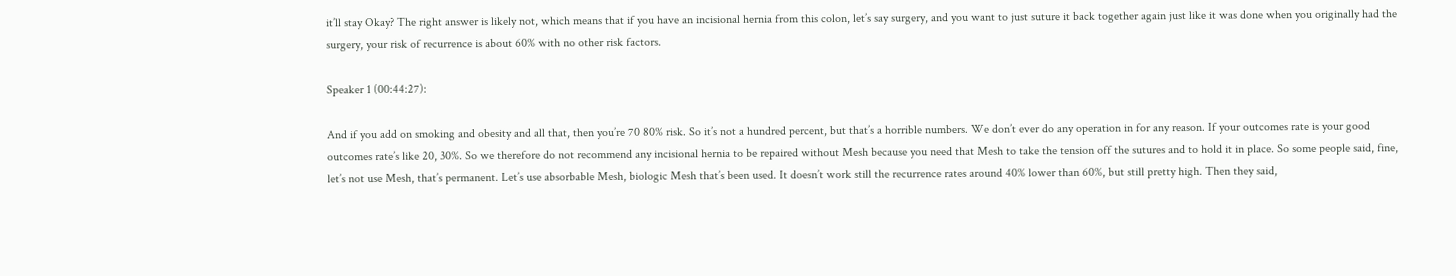it’ll stay Okay? The right answer is likely not, which means that if you have an incisional hernia from this colon, let’s say surgery, and you want to just suture it back together again just like it was done when you originally had the surgery, your risk of recurrence is about 60% with no other risk factors.

Speaker 1 (00:44:27):

And if you add on smoking and obesity and all that, then you’re 70 80% risk. So it’s not a hundred percent, but that’s a horrible numbers. We don’t ever do any operation in for any reason. If your outcomes rate is your good outcomes rate’s like 20, 30%. So we therefore do not recommend any incisional hernia to be repaired without Mesh because you need that Mesh to take the tension off the sutures and to hold it in place. So some people said, fine, let’s not use Mesh, that’s permanent. Let’s use absorbable Mesh, biologic Mesh that’s been used. It doesn’t work still the recurrence rates around 40% lower than 60%, but still pretty high. Then they said,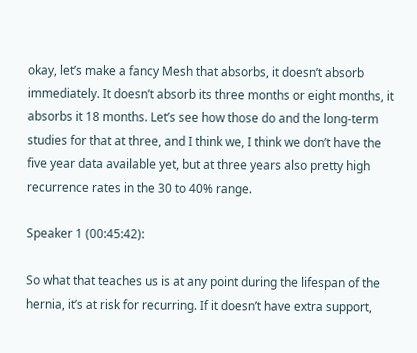okay, let’s make a fancy Mesh that absorbs, it doesn’t absorb immediately. It doesn’t absorb its three months or eight months, it absorbs it 18 months. Let’s see how those do and the long-term studies for that at three, and I think we, I think we don’t have the five year data available yet, but at three years also pretty high recurrence rates in the 30 to 40% range.

Speaker 1 (00:45:42):

So what that teaches us is at any point during the lifespan of the hernia, it’s at risk for recurring. If it doesn’t have extra support,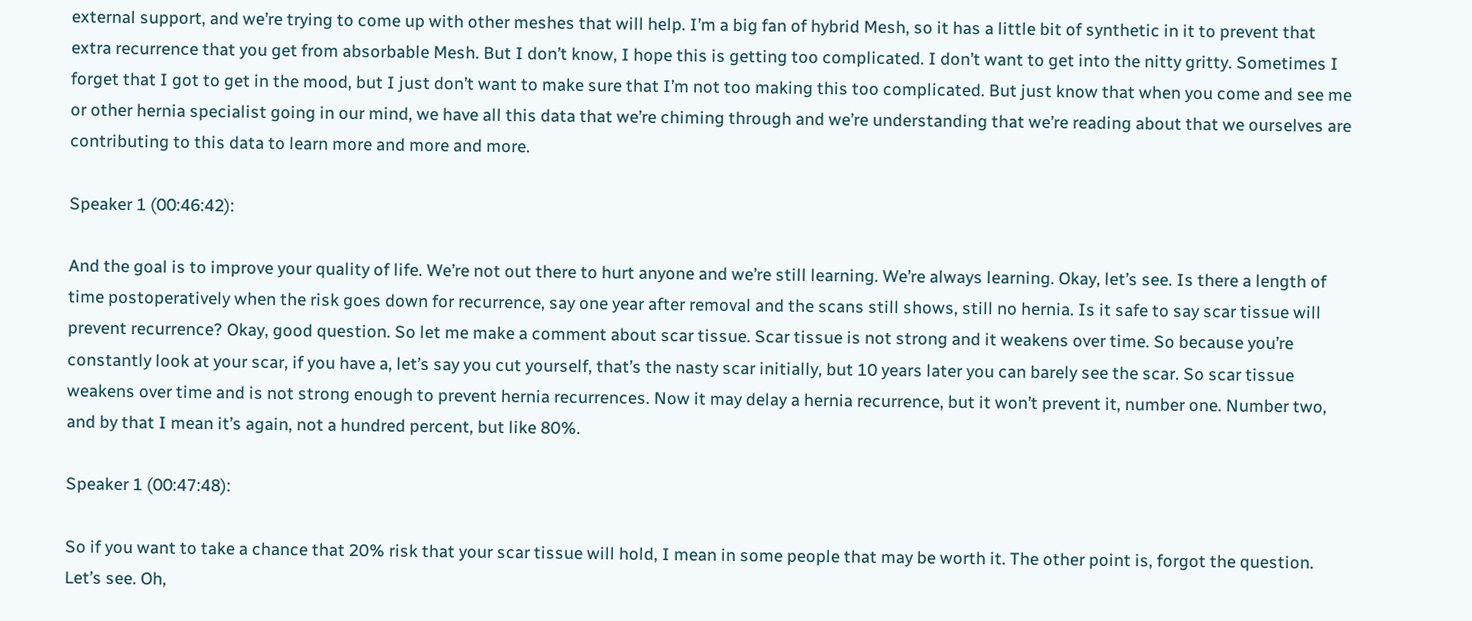external support, and we’re trying to come up with other meshes that will help. I’m a big fan of hybrid Mesh, so it has a little bit of synthetic in it to prevent that extra recurrence that you get from absorbable Mesh. But I don’t know, I hope this is getting too complicated. I don’t want to get into the nitty gritty. Sometimes I forget that I got to get in the mood, but I just don’t want to make sure that I’m not too making this too complicated. But just know that when you come and see me or other hernia specialist going in our mind, we have all this data that we’re chiming through and we’re understanding that we’re reading about that we ourselves are contributing to this data to learn more and more and more.

Speaker 1 (00:46:42):

And the goal is to improve your quality of life. We’re not out there to hurt anyone and we’re still learning. We’re always learning. Okay, let’s see. Is there a length of time postoperatively when the risk goes down for recurrence, say one year after removal and the scans still shows, still no hernia. Is it safe to say scar tissue will prevent recurrence? Okay, good question. So let me make a comment about scar tissue. Scar tissue is not strong and it weakens over time. So because you’re constantly look at your scar, if you have a, let’s say you cut yourself, that’s the nasty scar initially, but 10 years later you can barely see the scar. So scar tissue weakens over time and is not strong enough to prevent hernia recurrences. Now it may delay a hernia recurrence, but it won’t prevent it, number one. Number two, and by that I mean it’s again, not a hundred percent, but like 80%.

Speaker 1 (00:47:48):

So if you want to take a chance that 20% risk that your scar tissue will hold, I mean in some people that may be worth it. The other point is, forgot the question. Let’s see. Oh,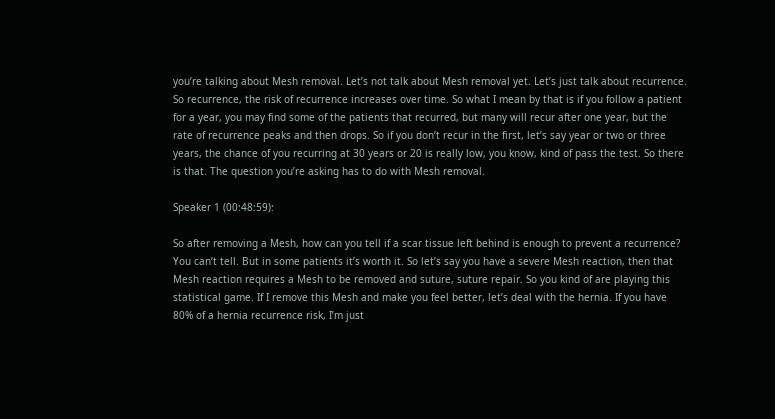you’re talking about Mesh removal. Let’s not talk about Mesh removal yet. Let’s just talk about recurrence. So recurrence, the risk of recurrence increases over time. So what I mean by that is if you follow a patient for a year, you may find some of the patients that recurred, but many will recur after one year, but the rate of recurrence peaks and then drops. So if you don’t recur in the first, let’s say year or two or three years, the chance of you recurring at 30 years or 20 is really low, you know, kind of pass the test. So there is that. The question you’re asking has to do with Mesh removal.

Speaker 1 (00:48:59):

So after removing a Mesh, how can you tell if a scar tissue left behind is enough to prevent a recurrence? You can’t tell. But in some patients it’s worth it. So let’s say you have a severe Mesh reaction, then that Mesh reaction requires a Mesh to be removed and suture, suture repair. So you kind of are playing this statistical game. If I remove this Mesh and make you feel better, let’s deal with the hernia. If you have 80% of a hernia recurrence risk, I’m just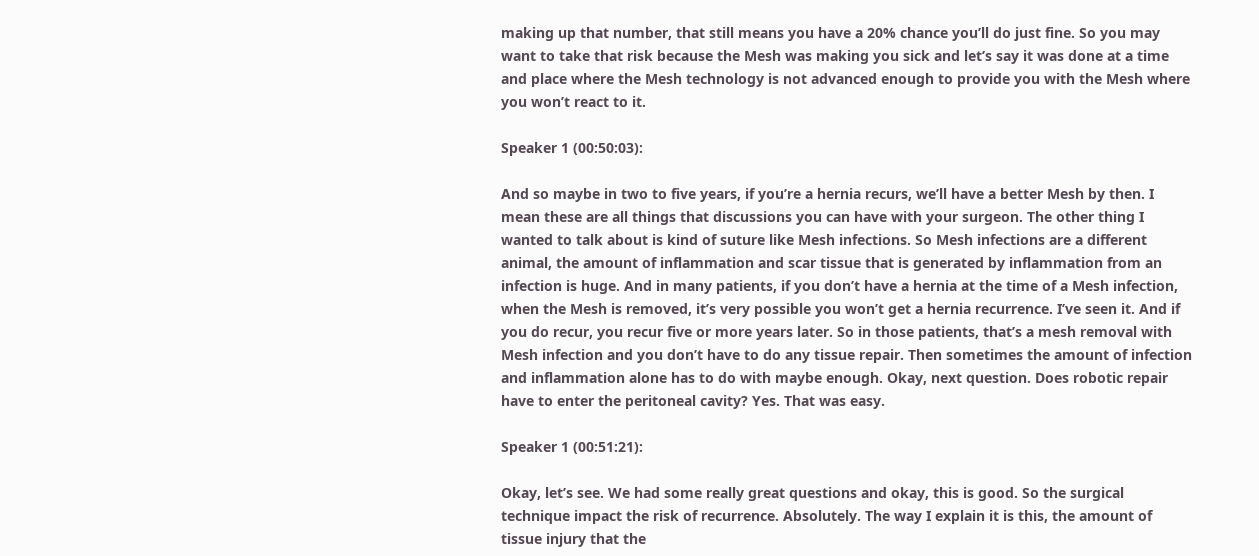making up that number, that still means you have a 20% chance you’ll do just fine. So you may want to take that risk because the Mesh was making you sick and let’s say it was done at a time and place where the Mesh technology is not advanced enough to provide you with the Mesh where you won’t react to it.

Speaker 1 (00:50:03):

And so maybe in two to five years, if you’re a hernia recurs, we’ll have a better Mesh by then. I mean these are all things that discussions you can have with your surgeon. The other thing I wanted to talk about is kind of suture like Mesh infections. So Mesh infections are a different animal, the amount of inflammation and scar tissue that is generated by inflammation from an infection is huge. And in many patients, if you don’t have a hernia at the time of a Mesh infection, when the Mesh is removed, it’s very possible you won’t get a hernia recurrence. I’ve seen it. And if you do recur, you recur five or more years later. So in those patients, that’s a mesh removal with Mesh infection and you don’t have to do any tissue repair. Then sometimes the amount of infection and inflammation alone has to do with maybe enough. Okay, next question. Does robotic repair have to enter the peritoneal cavity? Yes. That was easy.

Speaker 1 (00:51:21):

Okay, let’s see. We had some really great questions and okay, this is good. So the surgical technique impact the risk of recurrence. Absolutely. The way I explain it is this, the amount of tissue injury that the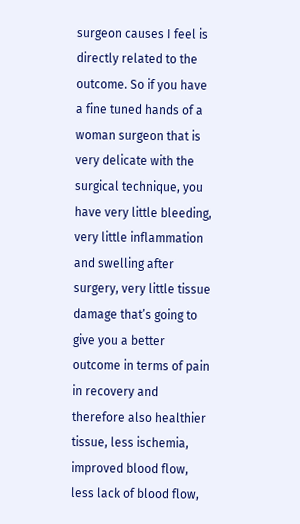surgeon causes I feel is directly related to the outcome. So if you have a fine tuned hands of a woman surgeon that is very delicate with the surgical technique, you have very little bleeding, very little inflammation and swelling after surgery, very little tissue damage that’s going to give you a better outcome in terms of pain in recovery and therefore also healthier tissue, less ischemia, improved blood flow, less lack of blood flow,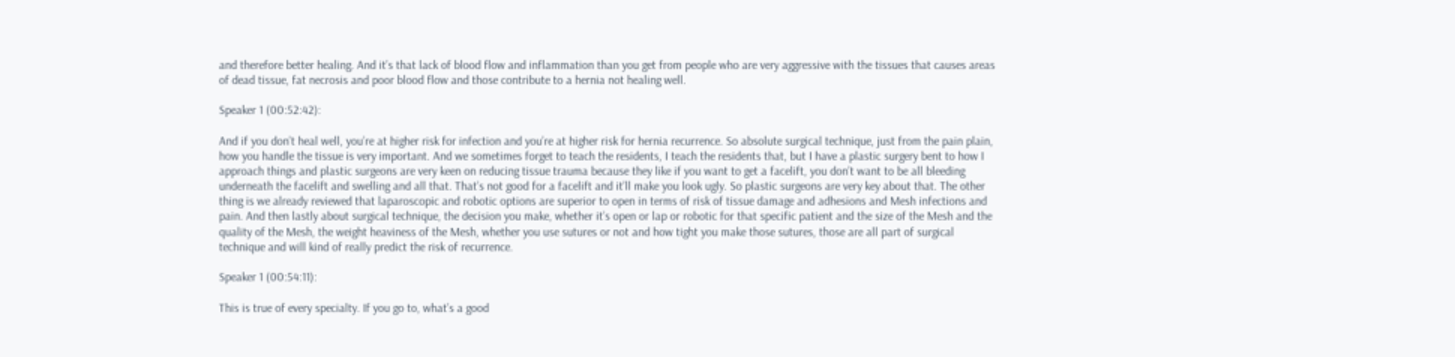and therefore better healing. And it’s that lack of blood flow and inflammation than you get from people who are very aggressive with the tissues that causes areas of dead tissue, fat necrosis and poor blood flow and those contribute to a hernia not healing well.

Speaker 1 (00:52:42):

And if you don’t heal well, you’re at higher risk for infection and you’re at higher risk for hernia recurrence. So absolute surgical technique, just from the pain plain, how you handle the tissue is very important. And we sometimes forget to teach the residents, I teach the residents that, but I have a plastic surgery bent to how I approach things and plastic surgeons are very keen on reducing tissue trauma because they like if you want to get a facelift, you don’t want to be all bleeding underneath the facelift and swelling and all that. That’s not good for a facelift and it’ll make you look ugly. So plastic surgeons are very key about that. The other thing is we already reviewed that laparoscopic and robotic options are superior to open in terms of risk of tissue damage and adhesions and Mesh infections and pain. And then lastly about surgical technique, the decision you make, whether it’s open or lap or robotic for that specific patient and the size of the Mesh and the quality of the Mesh, the weight heaviness of the Mesh, whether you use sutures or not and how tight you make those sutures, those are all part of surgical technique and will kind of really predict the risk of recurrence.

Speaker 1 (00:54:11):

This is true of every specialty. If you go to, what’s a good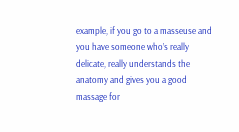example, if you go to a masseuse and you have someone who’s really delicate, really understands the anatomy and gives you a good massage for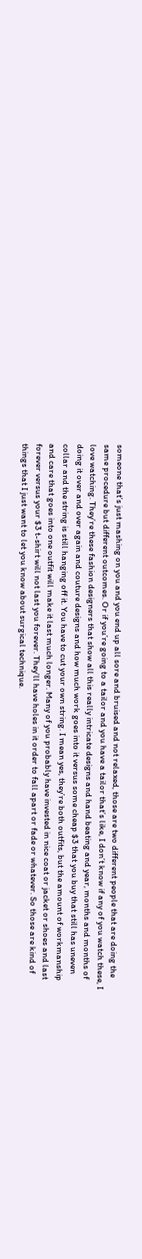someone that’s just mashing on you and you end up all sore and bruised and not relaxed, those are two different people that are doing the same procedure but different outcomes. Or if you’re going to a tailor and you have a tailor that’s like, I don’t know if any of you watch these, I love watching. They’re these fashion designers that show all this really intricate designs and hand beating and year, months and months of doing it over and over again and couture designs and how much work goes into it versus some cheap $3 that you buy that still has uneven collar and the string is still hanging off it. You have to cut your own string. I mean yes, they’re both outfits, but the amount of workmanship and care that goes into one outfit will make it last much longer. Many of you probably have invested in nice coat or jacket or shoes and last forever versus your $3 t-shirt will not last you forever. They’ll have holes in it order to fall apart or fade or whatever. So those are kind of things that I just want to let you know about surgical technique.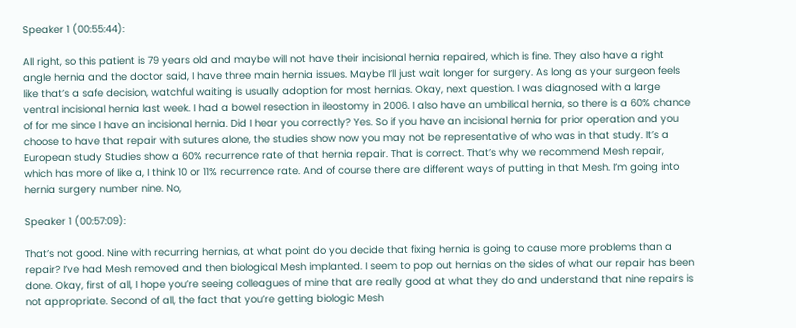Speaker 1 (00:55:44):

All right, so this patient is 79 years old and maybe will not have their incisional hernia repaired, which is fine. They also have a right angle hernia and the doctor said, I have three main hernia issues. Maybe I’ll just wait longer for surgery. As long as your surgeon feels like that’s a safe decision, watchful waiting is usually adoption for most hernias. Okay, next question. I was diagnosed with a large ventral incisional hernia last week. I had a bowel resection in ileostomy in 2006. I also have an umbilical hernia, so there is a 60% chance of for me since I have an incisional hernia. Did I hear you correctly? Yes. So if you have an incisional hernia for prior operation and you choose to have that repair with sutures alone, the studies show now you may not be representative of who was in that study. It’s a European study Studies show a 60% recurrence rate of that hernia repair. That is correct. That’s why we recommend Mesh repair, which has more of like a, I think 10 or 11% recurrence rate. And of course there are different ways of putting in that Mesh. I’m going into hernia surgery number nine. No,

Speaker 1 (00:57:09):

That’s not good. Nine with recurring hernias, at what point do you decide that fixing hernia is going to cause more problems than a repair? I’ve had Mesh removed and then biological Mesh implanted. I seem to pop out hernias on the sides of what our repair has been done. Okay, first of all, I hope you’re seeing colleagues of mine that are really good at what they do and understand that nine repairs is not appropriate. Second of all, the fact that you’re getting biologic Mesh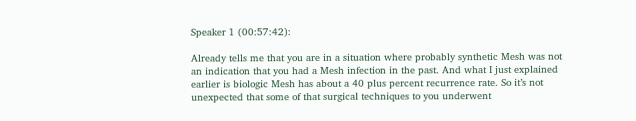Speaker 1 (00:57:42):

Already tells me that you are in a situation where probably synthetic Mesh was not an indication that you had a Mesh infection in the past. And what I just explained earlier is biologic Mesh has about a 40 plus percent recurrence rate. So it’s not unexpected that some of that surgical techniques to you underwent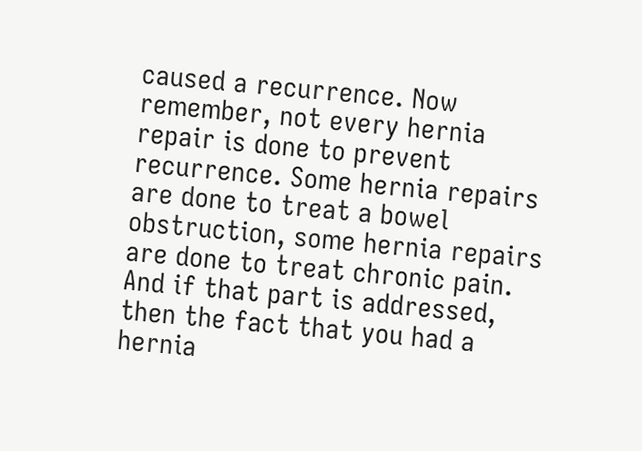caused a recurrence. Now remember, not every hernia repair is done to prevent recurrence. Some hernia repairs are done to treat a bowel obstruction, some hernia repairs are done to treat chronic pain. And if that part is addressed, then the fact that you had a hernia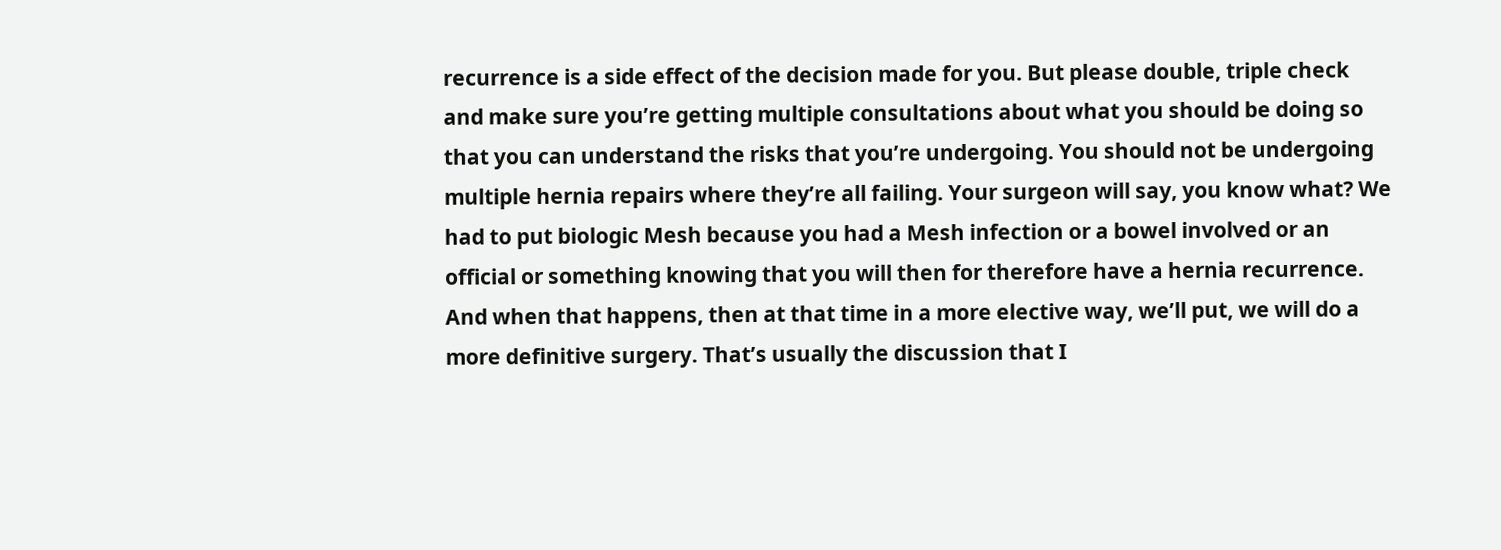recurrence is a side effect of the decision made for you. But please double, triple check and make sure you’re getting multiple consultations about what you should be doing so that you can understand the risks that you’re undergoing. You should not be undergoing multiple hernia repairs where they’re all failing. Your surgeon will say, you know what? We had to put biologic Mesh because you had a Mesh infection or a bowel involved or an official or something knowing that you will then for therefore have a hernia recurrence. And when that happens, then at that time in a more elective way, we’ll put, we will do a more definitive surgery. That’s usually the discussion that I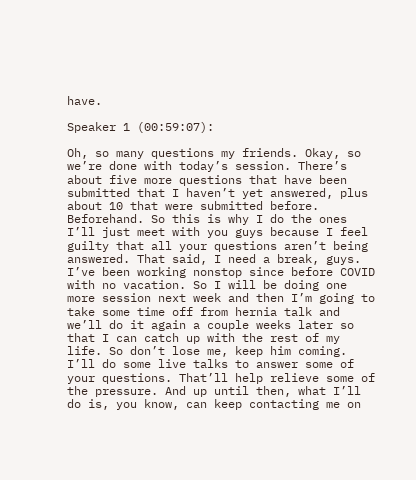have.

Speaker 1 (00:59:07):

Oh, so many questions my friends. Okay, so we’re done with today’s session. There’s about five more questions that have been submitted that I haven’t yet answered, plus about 10 that were submitted before. Beforehand. So this is why I do the ones I’ll just meet with you guys because I feel guilty that all your questions aren’t being answered. That said, I need a break, guys. I’ve been working nonstop since before COVID with no vacation. So I will be doing one more session next week and then I’m going to take some time off from hernia talk and we’ll do it again a couple weeks later so that I can catch up with the rest of my life. So don’t lose me, keep him coming. I’ll do some live talks to answer some of your questions. That’ll help relieve some of the pressure. And up until then, what I’ll do is, you know, can keep contacting me on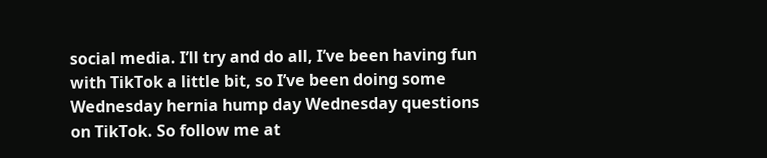social media. I’ll try and do all, I’ve been having fun with TikTok a little bit, so I’ve been doing some Wednesday hernia hump day Wednesday questions on TikTok. So follow me at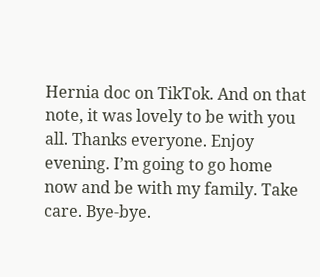Hernia doc on TikTok. And on that note, it was lovely to be with you all. Thanks everyone. Enjoy evening. I’m going to go home now and be with my family. Take care. Bye-bye.